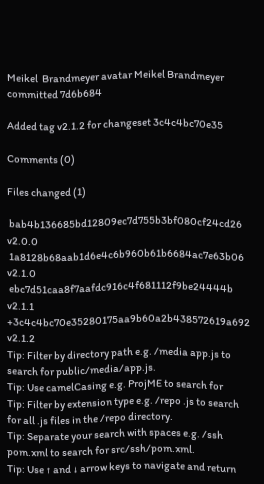Meikel  Brandmeyer avatar Meikel Brandmeyer committed 7d6b684

Added tag v2.1.2 for changeset 3c4c4bc70e35

Comments (0)

Files changed (1)

 bab4b136685bd12809ec7d755b3bf080cf24cd26 v2.0.0
 1a8128b68aab1d6e4c6b960b61b6684ac7e63b06 v2.1.0
 ebc7d51caa8f7aafdc916c4f681112f9be24444b v2.1.1
+3c4c4bc70e35280175aa9b60a2b438572619a692 v2.1.2
Tip: Filter by directory path e.g. /media app.js to search for public/media/app.js.
Tip: Use camelCasing e.g. ProjME to search for
Tip: Filter by extension type e.g. /repo .js to search for all .js files in the /repo directory.
Tip: Separate your search with spaces e.g. /ssh pom.xml to search for src/ssh/pom.xml.
Tip: Use ↑ and ↓ arrow keys to navigate and return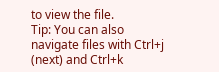to view the file.
Tip: You can also navigate files with Ctrl+j (next) and Ctrl+k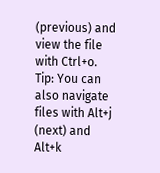(previous) and view the file with Ctrl+o.
Tip: You can also navigate files with Alt+j (next) and Alt+k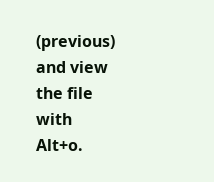(previous) and view the file with Alt+o.